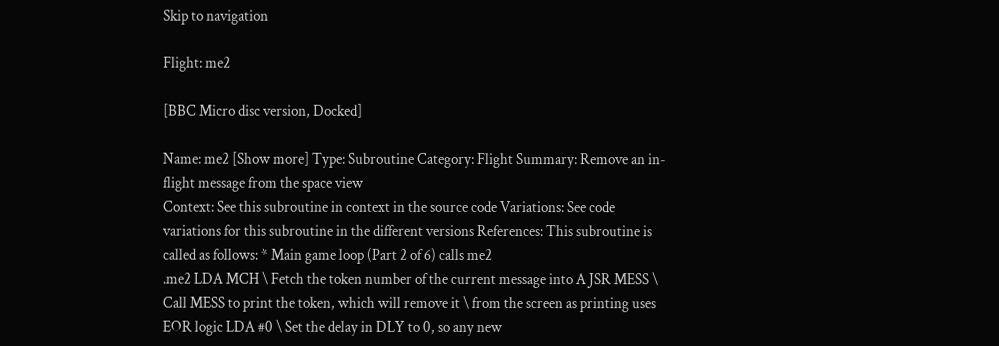Skip to navigation

Flight: me2

[BBC Micro disc version, Docked]

Name: me2 [Show more] Type: Subroutine Category: Flight Summary: Remove an in-flight message from the space view
Context: See this subroutine in context in the source code Variations: See code variations for this subroutine in the different versions References: This subroutine is called as follows: * Main game loop (Part 2 of 6) calls me2
.me2 LDA MCH \ Fetch the token number of the current message into A JSR MESS \ Call MESS to print the token, which will remove it \ from the screen as printing uses EOR logic LDA #0 \ Set the delay in DLY to 0, so any new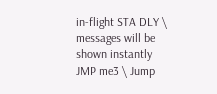in-flight STA DLY \ messages will be shown instantly JMP me3 \ Jump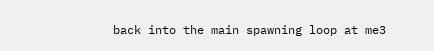back into the main spawning loop at me3